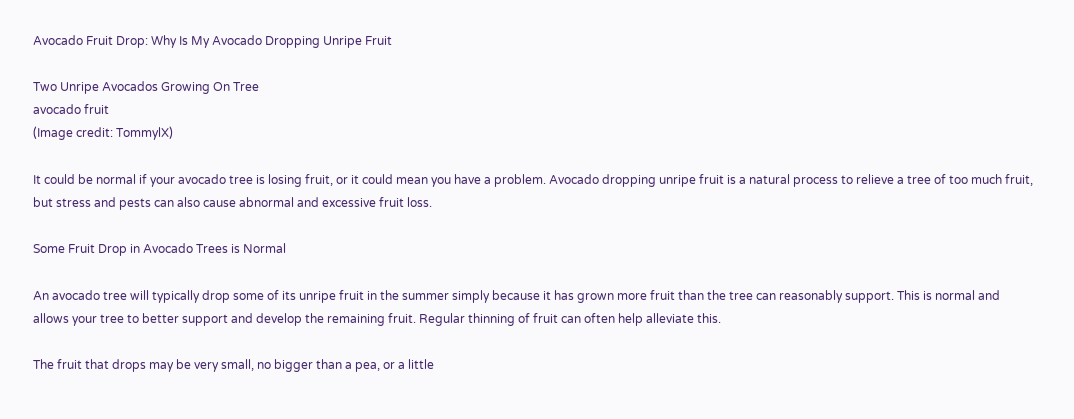Avocado Fruit Drop: Why Is My Avocado Dropping Unripe Fruit

Two Unripe Avocados Growing On Tree
avocado fruit
(Image credit: TommylX)

It could be normal if your avocado tree is losing fruit, or it could mean you have a problem. Avocado dropping unripe fruit is a natural process to relieve a tree of too much fruit, but stress and pests can also cause abnormal and excessive fruit loss.

Some Fruit Drop in Avocado Trees is Normal

An avocado tree will typically drop some of its unripe fruit in the summer simply because it has grown more fruit than the tree can reasonably support. This is normal and allows your tree to better support and develop the remaining fruit. Regular thinning of fruit can often help alleviate this.

The fruit that drops may be very small, no bigger than a pea, or a little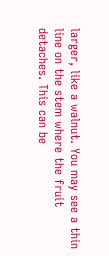larger, like a walnut. You may see a thin line on the stem where the fruit detaches. This can be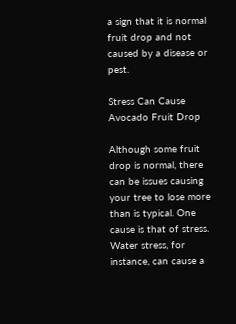a sign that it is normal fruit drop and not caused by a disease or pest.

Stress Can Cause Avocado Fruit Drop

Although some fruit drop is normal, there can be issues causing your tree to lose more than is typical. One cause is that of stress. Water stress, for instance, can cause a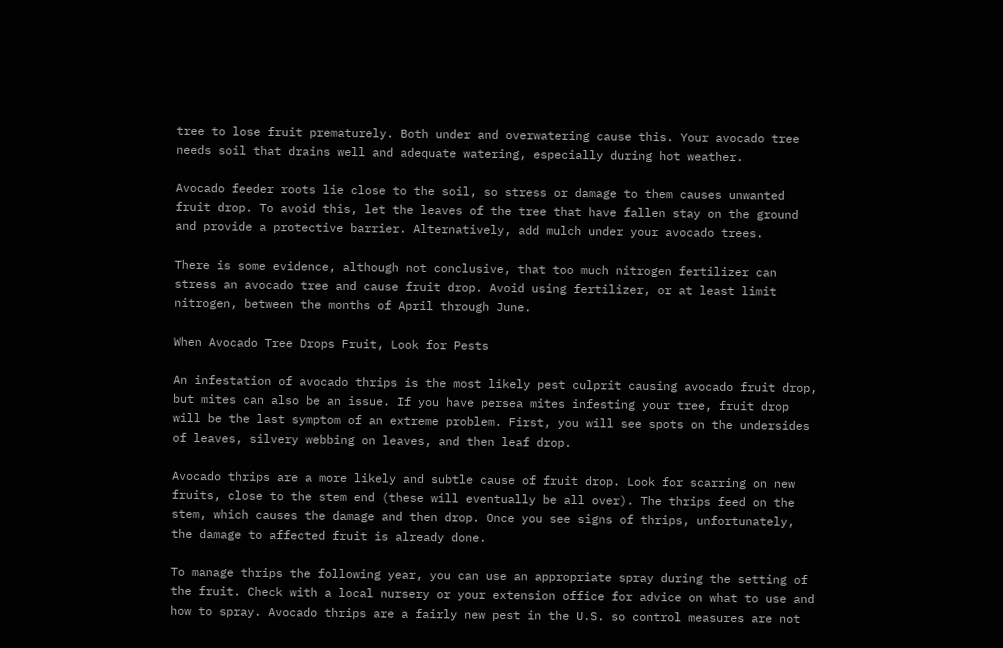tree to lose fruit prematurely. Both under and overwatering cause this. Your avocado tree needs soil that drains well and adequate watering, especially during hot weather.

Avocado feeder roots lie close to the soil, so stress or damage to them causes unwanted fruit drop. To avoid this, let the leaves of the tree that have fallen stay on the ground and provide a protective barrier. Alternatively, add mulch under your avocado trees.

There is some evidence, although not conclusive, that too much nitrogen fertilizer can stress an avocado tree and cause fruit drop. Avoid using fertilizer, or at least limit nitrogen, between the months of April through June.

When Avocado Tree Drops Fruit, Look for Pests

An infestation of avocado thrips is the most likely pest culprit causing avocado fruit drop, but mites can also be an issue. If you have persea mites infesting your tree, fruit drop will be the last symptom of an extreme problem. First, you will see spots on the undersides of leaves, silvery webbing on leaves, and then leaf drop.

Avocado thrips are a more likely and subtle cause of fruit drop. Look for scarring on new fruits, close to the stem end (these will eventually be all over). The thrips feed on the stem, which causes the damage and then drop. Once you see signs of thrips, unfortunately, the damage to affected fruit is already done.

To manage thrips the following year, you can use an appropriate spray during the setting of the fruit. Check with a local nursery or your extension office for advice on what to use and how to spray. Avocado thrips are a fairly new pest in the U.S. so control measures are not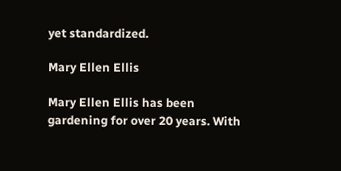yet standardized.

Mary Ellen Ellis

Mary Ellen Ellis has been gardening for over 20 years. With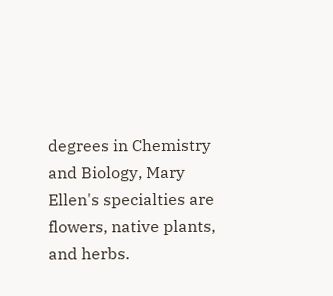degrees in Chemistry and Biology, Mary Ellen's specialties are flowers, native plants, and herbs.